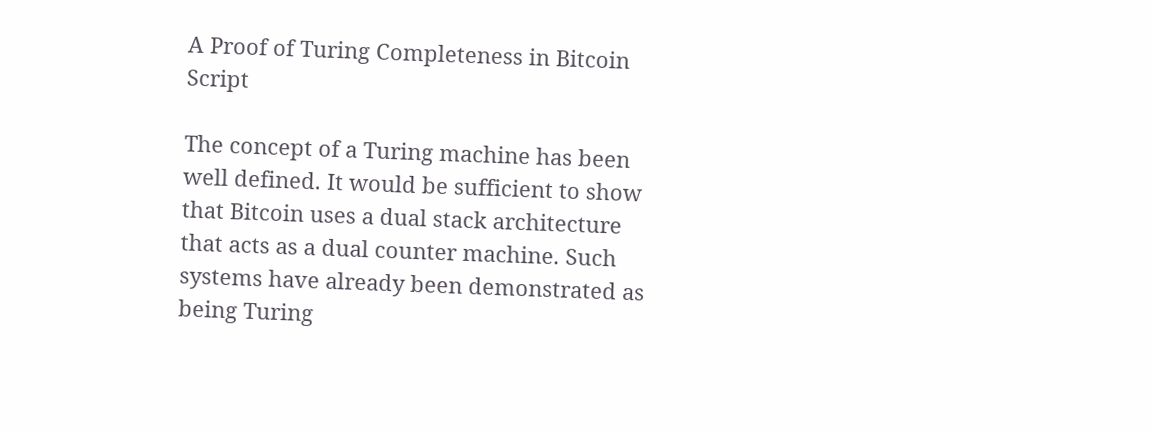A Proof of Turing Completeness in Bitcoin Script

The concept of a Turing machine has been well defined. It would be sufficient to show that Bitcoin uses a dual stack architecture that acts as a dual counter machine. Such systems have already been demonstrated as being Turing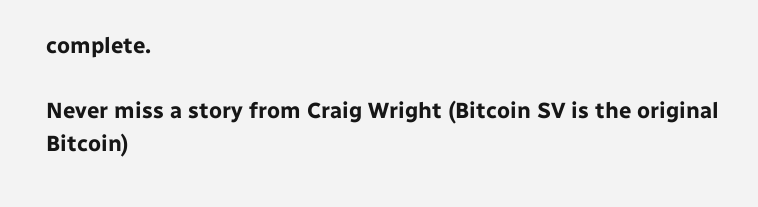complete.

Never miss a story from Craig Wright (Bitcoin SV is the original Bitcoin)